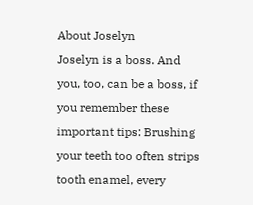About Joselyn
Joselyn is a boss. And you, too, can be a boss, if you remember these important tips: Brushing your teeth too often strips tooth enamel, every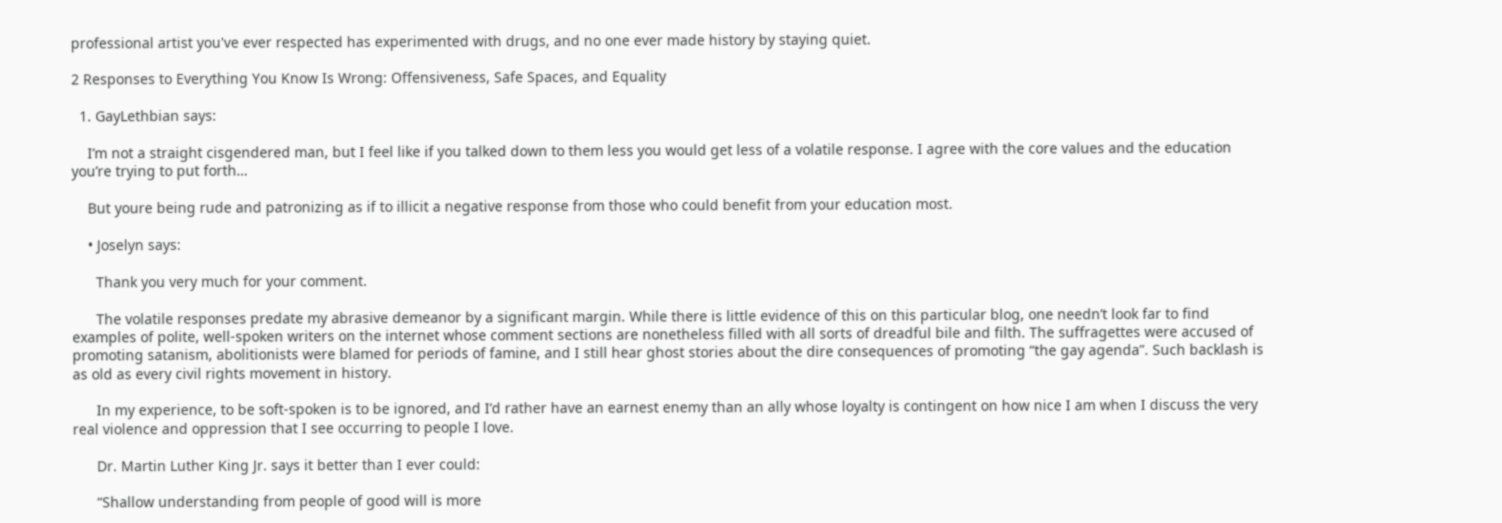professional artist you've ever respected has experimented with drugs, and no one ever made history by staying quiet.

2 Responses to Everything You Know Is Wrong: Offensiveness, Safe Spaces, and Equality

  1. GayLethbian says:

    I’m not a straight cisgendered man, but I feel like if you talked down to them less you would get less of a volatile response. I agree with the core values and the education you’re trying to put forth…

    But youre being rude and patronizing as if to illicit a negative response from those who could benefit from your education most.

    • Joselyn says:

      Thank you very much for your comment.

      The volatile responses predate my abrasive demeanor by a significant margin. While there is little evidence of this on this particular blog, one needn’t look far to find examples of polite, well-spoken writers on the internet whose comment sections are nonetheless filled with all sorts of dreadful bile and filth. The suffragettes were accused of promoting satanism, abolitionists were blamed for periods of famine, and I still hear ghost stories about the dire consequences of promoting “the gay agenda”. Such backlash is as old as every civil rights movement in history.

      In my experience, to be soft-spoken is to be ignored, and I’d rather have an earnest enemy than an ally whose loyalty is contingent on how nice I am when I discuss the very real violence and oppression that I see occurring to people I love.

      Dr. Martin Luther King Jr. says it better than I ever could:

      “Shallow understanding from people of good will is more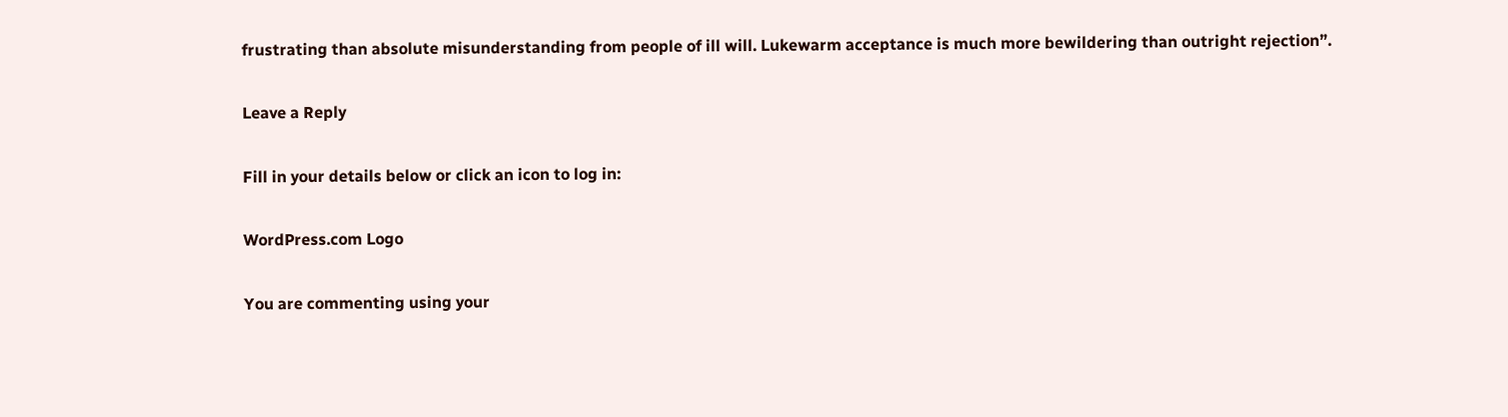frustrating than absolute misunderstanding from people of ill will. Lukewarm acceptance is much more bewildering than outright rejection”.

Leave a Reply

Fill in your details below or click an icon to log in:

WordPress.com Logo

You are commenting using your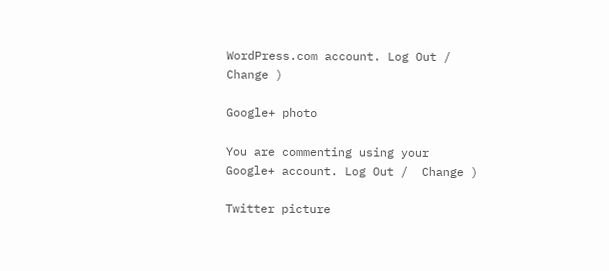WordPress.com account. Log Out /  Change )

Google+ photo

You are commenting using your Google+ account. Log Out /  Change )

Twitter picture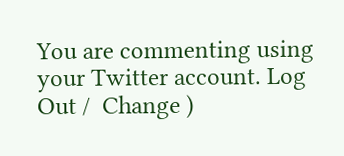You are commenting using your Twitter account. Log Out /  Change )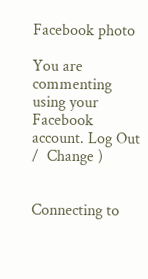Facebook photo

You are commenting using your Facebook account. Log Out /  Change )


Connecting to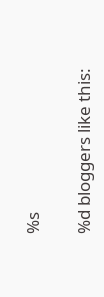%s

%d bloggers like this: